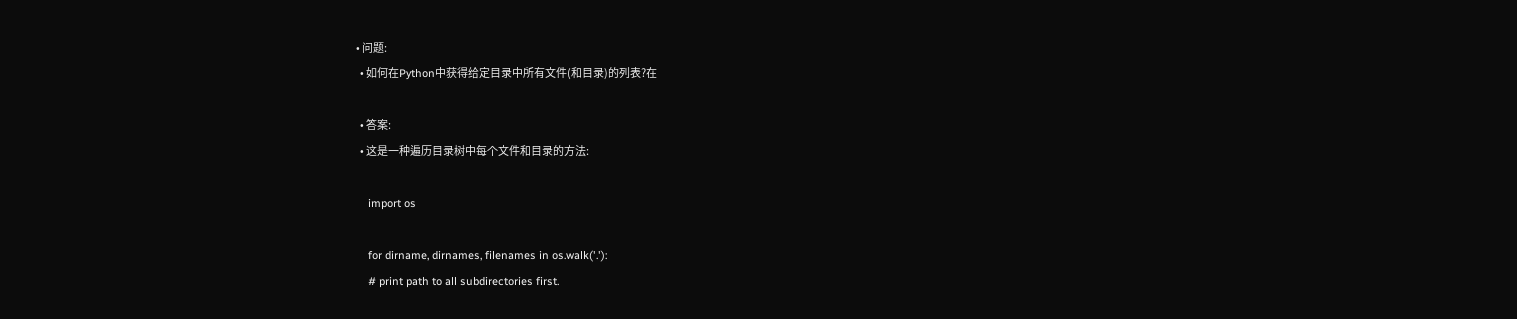• 问题:
  • 如何在Python中获得给定目录中所有文件(和目录)的列表?在

  • 答案:
  • 这是一种遍历目录树中每个文件和目录的方法:

    import os

    for dirname, dirnames, filenames in os.walk('.'):
    # print path to all subdirectories first.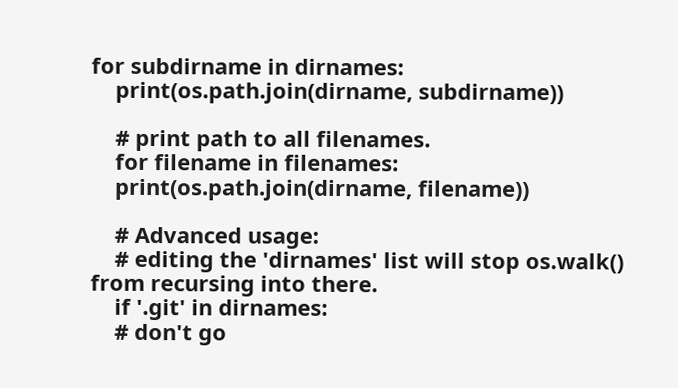for subdirname in dirnames:
    print(os.path.join(dirname, subdirname))

    # print path to all filenames.
    for filename in filenames:
    print(os.path.join(dirname, filename))

    # Advanced usage:
    # editing the 'dirnames' list will stop os.walk() from recursing into there.
    if '.git' in dirnames:
    # don't go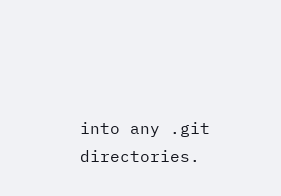into any .git directories.